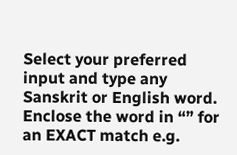Select your preferred input and type any Sanskrit or English word. Enclose the word in “” for an EXACT match e.g.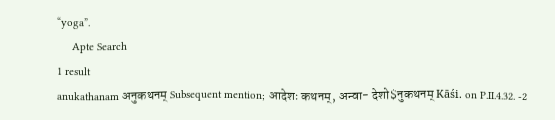“yoga”.
     Apte Search
1 result
anukathanam अनुकथनम् Subsequent mention; आदेशः कथनम्, अन्वा- देशो$नुकथनम् Kāśi. on P.II.4.32. -2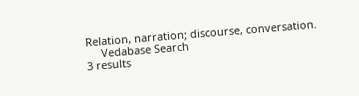Relation, narration; discourse, conversation.
     Vedabase Search
3 results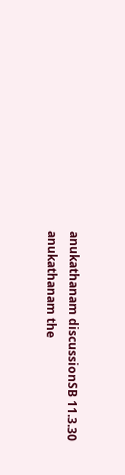anukathanam discussionSB 11.3.30
anukathanam the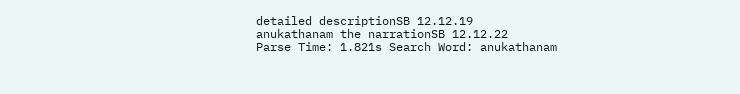detailed descriptionSB 12.12.19
anukathanam the narrationSB 12.12.22
Parse Time: 1.821s Search Word: anukathanam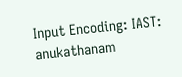Input Encoding: IAST: anukathanam